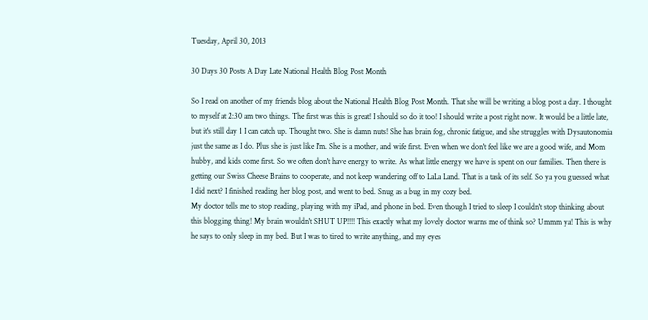Tuesday, April 30, 2013

30 Days 30 Posts A Day Late National Health Blog Post Month

So I read on another of my friends blog about the National Health Blog Post Month. That she will be writing a blog post a day. I thought to myself at 2:30 am two things. The first was this is great! I should so do it too! I should write a post right now. It would be a little late, but it's still day 1 I can catch up. Thought two. She is damn nuts! She has brain fog, chronic fatigue, and she struggles with Dysautonomia just the same as I do. Plus she is just like I'm. She is a mother, and wife first. Even when we don't feel like we are a good wife, and Mom hubby, and kids come first. So we often don't have energy to write. As what little energy we have is spent on our families. Then there is getting our Swiss Cheese Brains to cooperate, and not keep wandering off to LaLa Land. That is a task of its self. So ya you guessed what I did next? I finished reading her blog post, and went to bed. Snug as a bug in my cozy bed.
My doctor tells me to stop reading, playing with my iPad, and phone in bed. Even though I tried to sleep I couldn't stop thinking about this blogging thing! My brain wouldn't SHUT UP!!!! This exactly what my lovely doctor warns me of think so? Ummm ya! This is why he says to only sleep in my bed. But I was to tired to write anything, and my eyes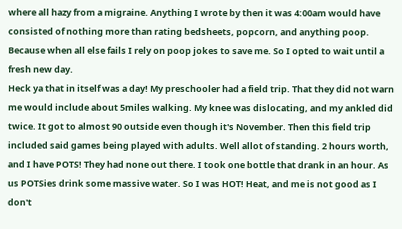where all hazy from a migraine. Anything I wrote by then it was 4:00am would have consisted of nothing more than rating bedsheets, popcorn, and anything poop. Because when all else fails I rely on poop jokes to save me. So I opted to wait until a fresh new day.
Heck ya that in itself was a day! My preschooler had a field trip. That they did not warn me would include about 5miles walking. My knee was dislocating, and my ankled did twice. It got to almost 90 outside even though it's November. Then this field trip included said games being played with adults. Well allot of standing. 2 hours worth, and I have POTS! They had none out there. I took one bottle that drank in an hour. As us POTSies drink some massive water. So I was HOT! Heat, and me is not good as I don't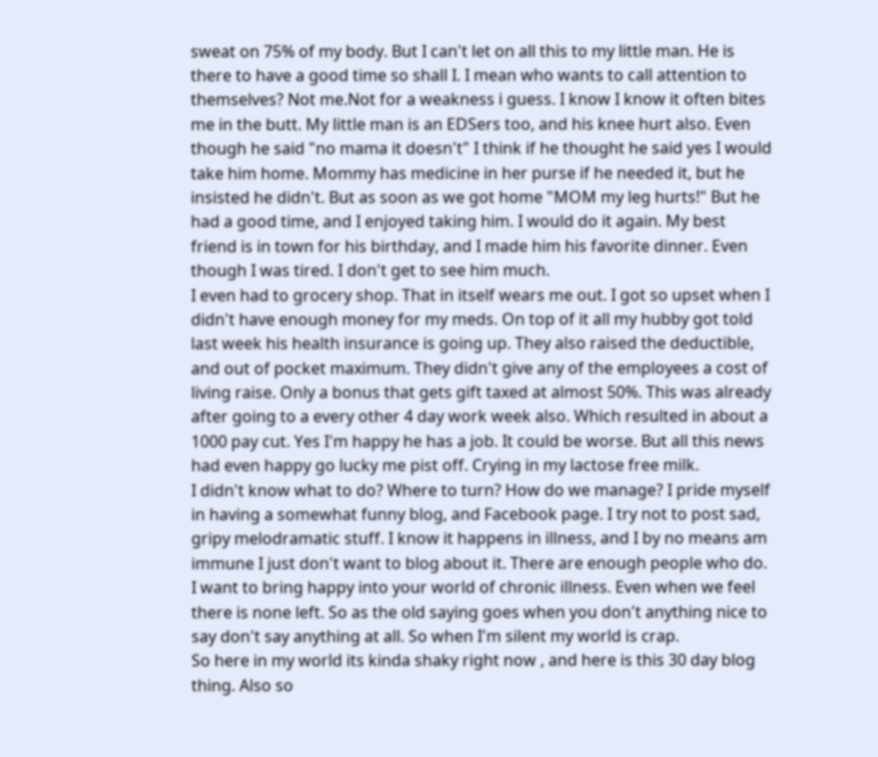sweat on 75% of my body. But I can't let on all this to my little man. He is there to have a good time so shall I. I mean who wants to call attention to themselves? Not me.Not for a weakness i guess. I know I know it often bites me in the butt. My little man is an EDSers too, and his knee hurt also. Even though he said "no mama it doesn't" I think if he thought he said yes I would take him home. Mommy has medicine in her purse if he needed it, but he insisted he didn't. But as soon as we got home "MOM my leg hurts!" But he had a good time, and I enjoyed taking him. I would do it again. My best friend is in town for his birthday, and I made him his favorite dinner. Even though I was tired. I don't get to see him much.
I even had to grocery shop. That in itself wears me out. I got so upset when I didn't have enough money for my meds. On top of it all my hubby got told last week his health insurance is going up. They also raised the deductible, and out of pocket maximum. They didn't give any of the employees a cost of living raise. Only a bonus that gets gift taxed at almost 50%. This was already after going to a every other 4 day work week also. Which resulted in about a 1000 pay cut. Yes I'm happy he has a job. It could be worse. But all this news had even happy go lucky me pist off. Crying in my lactose free milk.
I didn't know what to do? Where to turn? How do we manage? I pride myself in having a somewhat funny blog, and Facebook page. I try not to post sad, gripy melodramatic stuff. I know it happens in illness, and I by no means am immune I just don't want to blog about it. There are enough people who do. I want to bring happy into your world of chronic illness. Even when we feel there is none left. So as the old saying goes when you don't anything nice to say don't say anything at all. So when I'm silent my world is crap.
So here in my world its kinda shaky right now , and here is this 30 day blog thing. Also so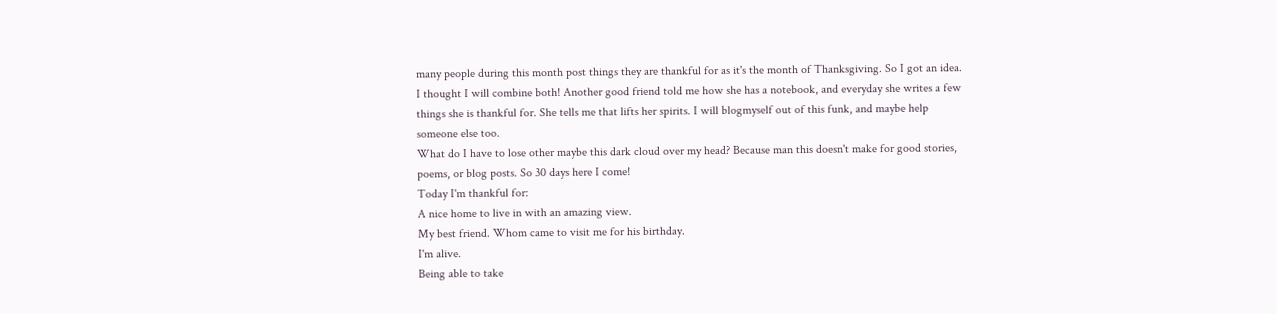many people during this month post things they are thankful for as it's the month of Thanksgiving. So I got an idea. I thought I will combine both! Another good friend told me how she has a notebook, and everyday she writes a few things she is thankful for. She tells me that lifts her spirits. I will blogmyself out of this funk, and maybe help someone else too.
What do I have to lose other maybe this dark cloud over my head? Because man this doesn't make for good stories, poems, or blog posts. So 30 days here I come!
Today I'm thankful for:
A nice home to live in with an amazing view.
My best friend. Whom came to visit me for his birthday.
I'm alive.
Being able to take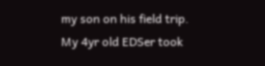my son on his field trip.
My 4yr old EDSer took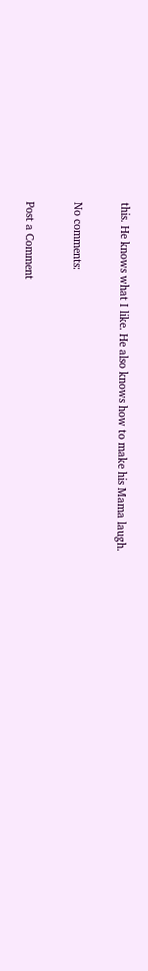this. He knows what I like. He also knows how to make his Mama laugh.

No comments:

Post a Comment